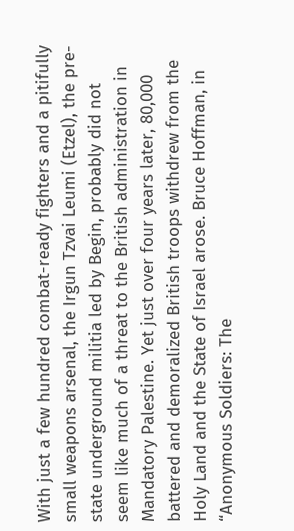With just a few hundred combat-ready fighters and a pitifully small weapons arsenal, the Irgun Tzvai Leumi (Etzel), the pre-state underground militia led by Begin, probably did not seem like much of a threat to the British administration in Mandatory Palestine. Yet just over four years later, 80,000 battered and demoralized British troops withdrew from the Holy Land and the State of Israel arose. Bruce Hoffman, in “Anonymous Soldiers: The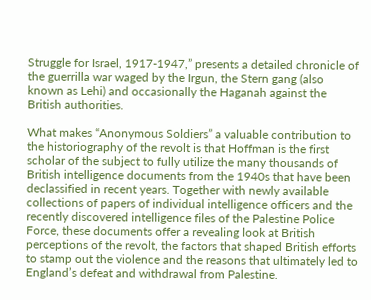Struggle for Israel, 1917-1947,” presents a detailed chronicle of the guerrilla war waged by the Irgun, the Stern gang (also known as Lehi) and occasionally the Haganah against the British authorities.

What makes “Anonymous Soldiers” a valuable contribution to the historiography of the revolt is that Hoffman is the first scholar of the subject to fully utilize the many thousands of British intelligence documents from the 1940s that have been declassified in recent years. Together with newly available collections of papers of individual intelligence officers and the recently discovered intelligence files of the Palestine Police Force, these documents offer a revealing look at British perceptions of the revolt, the factors that shaped British efforts to stamp out the violence and the reasons that ultimately led to England’s defeat and withdrawal from Palestine.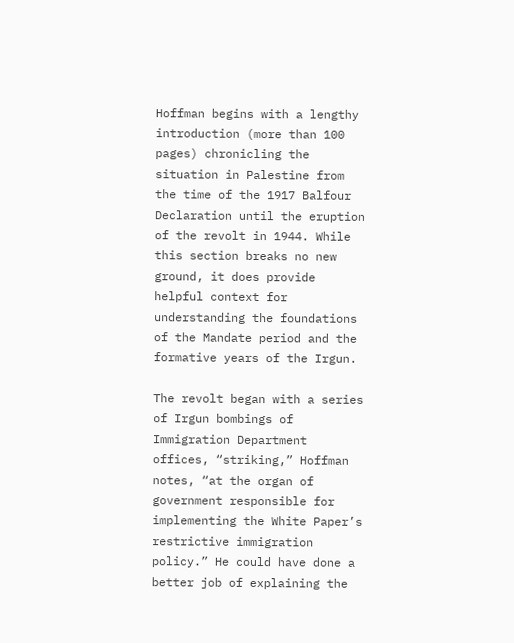Hoffman begins with a lengthy introduction (more than 100 pages) chronicling the situation in Palestine from the time of the 1917 Balfour Declaration until the eruption of the revolt in 1944. While this section breaks no new ground, it does provide helpful context for understanding the foundations of the Mandate period and the formative years of the Irgun.

The revolt began with a series of Irgun bombings of Immigration Department offices, “striking,” Hoffman notes, “at the organ of government responsible for implementing the White Paper’s restrictive immigration policy.” He could have done a better job of explaining the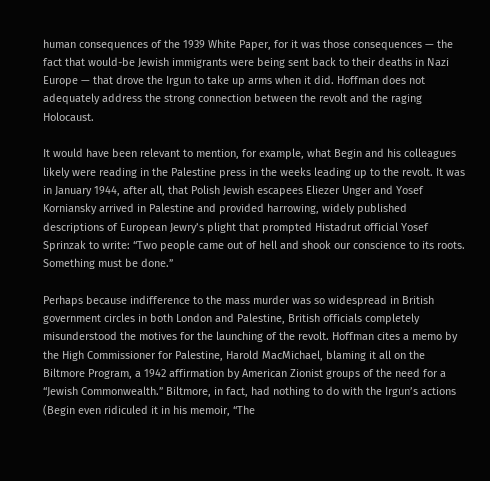human consequences of the 1939 White Paper, for it was those consequences — the fact that would-be Jewish immigrants were being sent back to their deaths in Nazi Europe — that drove the Irgun to take up arms when it did. Hoffman does not adequately address the strong connection between the revolt and the raging Holocaust.

It would have been relevant to mention, for example, what Begin and his colleagues likely were reading in the Palestine press in the weeks leading up to the revolt. It was in January 1944, after all, that Polish Jewish escapees Eliezer Unger and Yosef Korniansky arrived in Palestine and provided harrowing, widely published descriptions of European Jewry’s plight that prompted Histadrut official Yosef Sprinzak to write: “Two people came out of hell and shook our conscience to its roots. Something must be done.”

Perhaps because indifference to the mass murder was so widespread in British government circles in both London and Palestine, British officials completely misunderstood the motives for the launching of the revolt. Hoffman cites a memo by the High Commissioner for Palestine, Harold MacMichael, blaming it all on the Biltmore Program, a 1942 affirmation by American Zionist groups of the need for a “Jewish Commonwealth.” Biltmore, in fact, had nothing to do with the Irgun’s actions (Begin even ridiculed it in his memoir, “The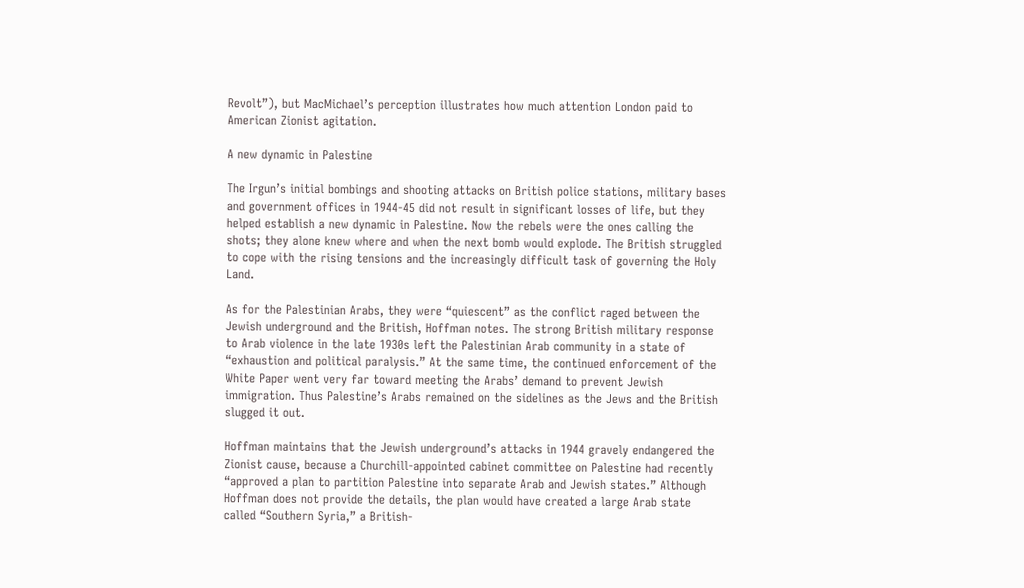Revolt”), but MacMichael’s perception illustrates how much attention London paid to American Zionist agitation.

A new dynamic in Palestine

The Irgun’s initial bombings and shooting attacks on British police stations, military bases and government offices in 1944-45 did not result in significant losses of life, but they helped establish a new dynamic in Palestine. Now the rebels were the ones calling the shots; they alone knew where and when the next bomb would explode. The British struggled to cope with the rising tensions and the increasingly difficult task of governing the Holy Land.

As for the Palestinian Arabs, they were “quiescent” as the conflict raged between the Jewish underground and the British, Hoffman notes. The strong British military response to Arab violence in the late 1930s left the Palestinian Arab community in a state of “exhaustion and political paralysis.” At the same time, the continued enforcement of the White Paper went very far toward meeting the Arabs’ demand to prevent Jewish immigration. Thus Palestine’s Arabs remained on the sidelines as the Jews and the British slugged it out.

Hoffman maintains that the Jewish underground’s attacks in 1944 gravely endangered the Zionist cause, because a Churchill-appointed cabinet committee on Palestine had recently “approved a plan to partition Palestine into separate Arab and Jewish states.” Although Hoffman does not provide the details, the plan would have created a large Arab state called “Southern Syria,” a British-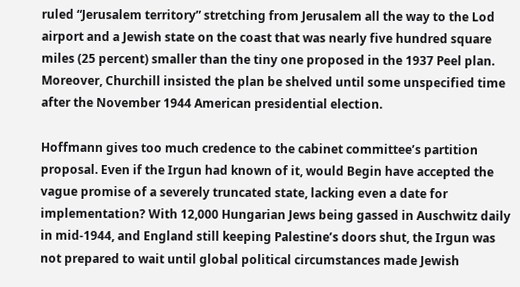ruled “Jerusalem territory” stretching from Jerusalem all the way to the Lod airport and a Jewish state on the coast that was nearly five hundred square miles (25 percent) smaller than the tiny one proposed in the 1937 Peel plan. Moreover, Churchill insisted the plan be shelved until some unspecified time after the November 1944 American presidential election.

Hoffmann gives too much credence to the cabinet committee’s partition proposal. Even if the Irgun had known of it, would Begin have accepted the vague promise of a severely truncated state, lacking even a date for implementation? With 12,000 Hungarian Jews being gassed in Auschwitz daily in mid-1944, and England still keeping Palestine’s doors shut, the Irgun was not prepared to wait until global political circumstances made Jewish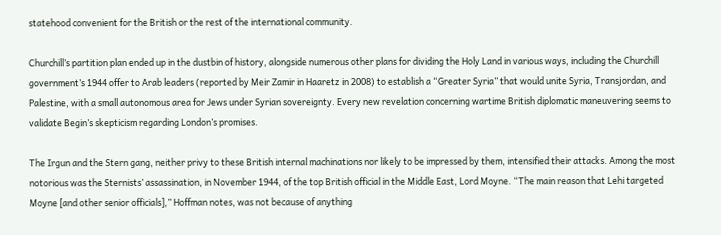statehood convenient for the British or the rest of the international community.

Churchill’s partition plan ended up in the dustbin of history, alongside numerous other plans for dividing the Holy Land in various ways, including the Churchill government’s 1944 offer to Arab leaders (reported by Meir Zamir in Haaretz in 2008) to establish a “Greater Syria” that would unite Syria, Transjordan, and Palestine, with a small autonomous area for Jews under Syrian sovereignty. Every new revelation concerning wartime British diplomatic maneuvering seems to validate Begin’s skepticism regarding London’s promises.

The Irgun and the Stern gang, neither privy to these British internal machinations nor likely to be impressed by them, intensified their attacks. Among the most notorious was the Sternists’ assassination, in November 1944, of the top British official in the Middle East, Lord Moyne. “The main reason that Lehi targeted Moyne [and other senior officials],” Hoffman notes, was not because of anything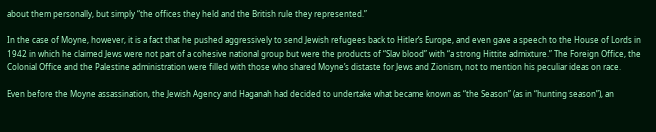about them personally, but simply “the offices they held and the British rule they represented.”

In the case of Moyne, however, it is a fact that he pushed aggressively to send Jewish refugees back to Hitler’s Europe, and even gave a speech to the House of Lords in 1942 in which he claimed Jews were not part of a cohesive national group but were the products of “Slav blood” with “a strong Hittite admixture.” The Foreign Office, the Colonial Office and the Palestine administration were filled with those who shared Moyne’s distaste for Jews and Zionism, not to mention his peculiar ideas on race.

Even before the Moyne assassination, the Jewish Agency and Haganah had decided to undertake what became known as “the Season” (as in “hunting season”), an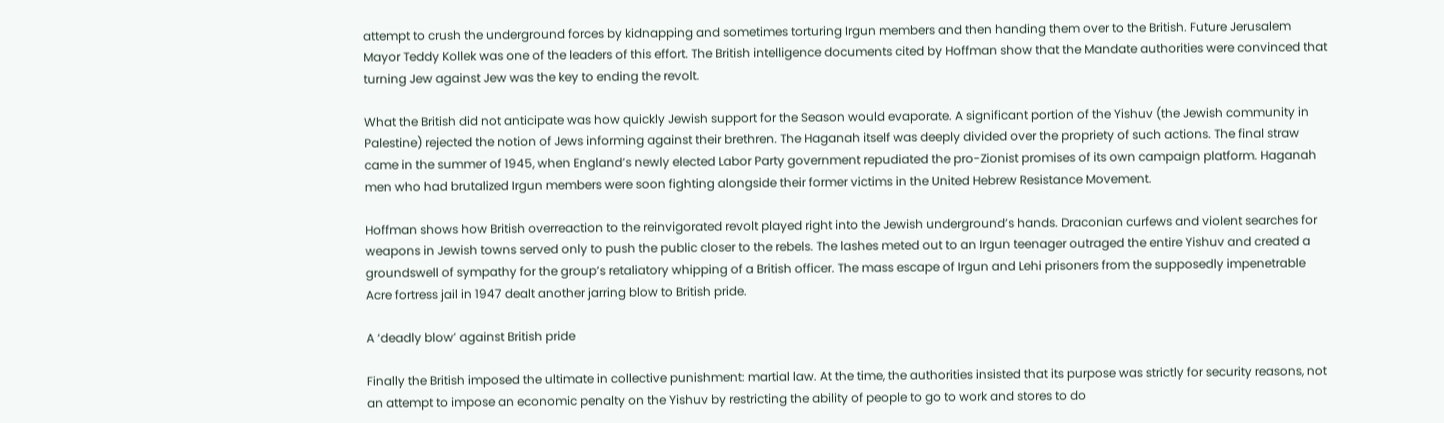attempt to crush the underground forces by kidnapping and sometimes torturing Irgun members and then handing them over to the British. Future Jerusalem Mayor Teddy Kollek was one of the leaders of this effort. The British intelligence documents cited by Hoffman show that the Mandate authorities were convinced that turning Jew against Jew was the key to ending the revolt.

What the British did not anticipate was how quickly Jewish support for the Season would evaporate. A significant portion of the Yishuv (the Jewish community in Palestine) rejected the notion of Jews informing against their brethren. The Haganah itself was deeply divided over the propriety of such actions. The final straw came in the summer of 1945, when England’s newly elected Labor Party government repudiated the pro-Zionist promises of its own campaign platform. Haganah men who had brutalized Irgun members were soon fighting alongside their former victims in the United Hebrew Resistance Movement.

Hoffman shows how British overreaction to the reinvigorated revolt played right into the Jewish underground’s hands. Draconian curfews and violent searches for weapons in Jewish towns served only to push the public closer to the rebels. The lashes meted out to an Irgun teenager outraged the entire Yishuv and created a groundswell of sympathy for the group’s retaliatory whipping of a British officer. The mass escape of Irgun and Lehi prisoners from the supposedly impenetrable Acre fortress jail in 1947 dealt another jarring blow to British pride.

A ‘deadly blow’ against British pride

Finally the British imposed the ultimate in collective punishment: martial law. At the time, the authorities insisted that its purpose was strictly for security reasons, not an attempt to impose an economic penalty on the Yishuv by restricting the ability of people to go to work and stores to do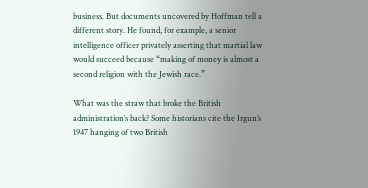business. But documents uncovered by Hoffman tell a different story. He found, for example, a senior intelligence officer privately asserting that martial law would succeed because “making of money is almost a second religion with the Jewish race.”

What was the straw that broke the British administration’s back? Some historians cite the Irgun’s 1947 hanging of two British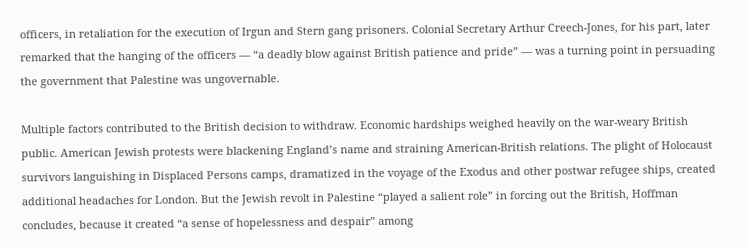officers, in retaliation for the execution of Irgun and Stern gang prisoners. Colonial Secretary Arthur Creech-Jones, for his part, later remarked that the hanging of the officers — “a deadly blow against British patience and pride” — was a turning point in persuading the government that Palestine was ungovernable.

Multiple factors contributed to the British decision to withdraw. Economic hardships weighed heavily on the war-weary British public. American Jewish protests were blackening England’s name and straining American-British relations. The plight of Holocaust survivors languishing in Displaced Persons camps, dramatized in the voyage of the Exodus and other postwar refugee ships, created additional headaches for London. But the Jewish revolt in Palestine “played a salient role” in forcing out the British, Hoffman concludes, because it created “a sense of hopelessness and despair” among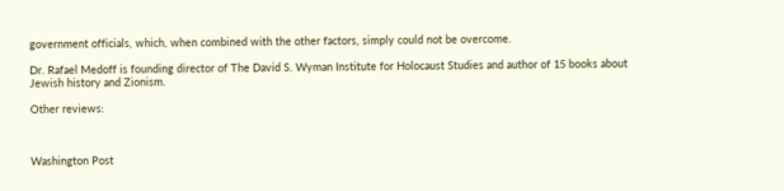government officials, which, when combined with the other factors, simply could not be overcome.

Dr. Rafael Medoff is founding director of The David S. Wyman Institute for Holocaust Studies and author of 15 books about Jewish history and Zionism.

Other reviews:



Washington Post